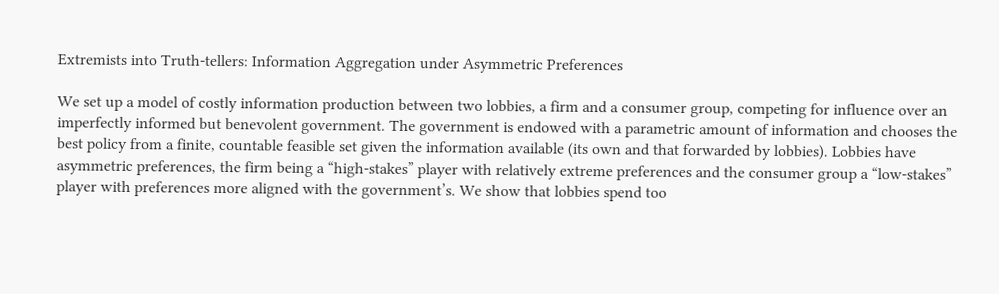Extremists into Truth-tellers: Information Aggregation under Asymmetric Preferences

We set up a model of costly information production between two lobbies, a firm and a consumer group, competing for influence over an imperfectly informed but benevolent government. The government is endowed with a parametric amount of information and chooses the best policy from a finite, countable feasible set given the information available (its own and that forwarded by lobbies). Lobbies have asymmetric preferences, the firm being a “high-stakes” player with relatively extreme preferences and the consumer group a “low-stakes” player with preferences more aligned with the government’s. We show that lobbies spend too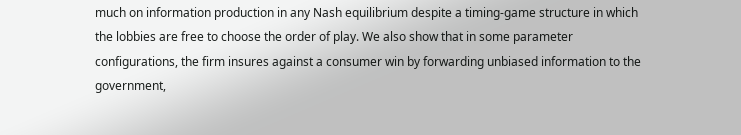much on information production in any Nash equilibrium despite a timing-game structure in which the lobbies are free to choose the order of play. We also show that in some parameter configurations, the firm insures against a consumer win by forwarding unbiased information to the government,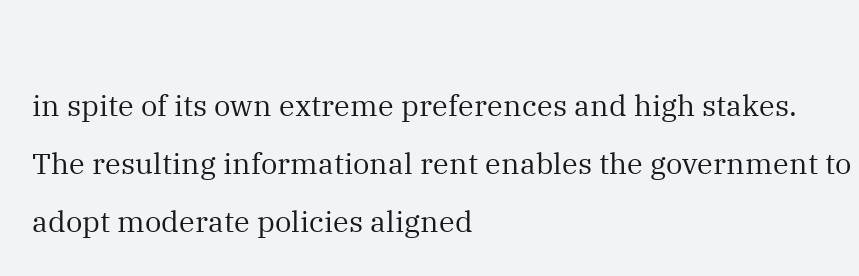in spite of its own extreme preferences and high stakes. The resulting informational rent enables the government to adopt moderate policies aligned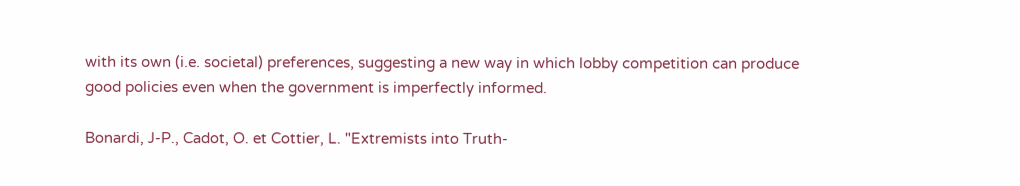with its own (i.e. societal) preferences, suggesting a new way in which lobby competition can produce good policies even when the government is imperfectly informed.

Bonardi, J-P., Cadot, O. et Cottier, L. "Extremists into Truth-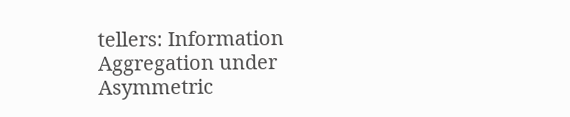tellers: Information Aggregation under Asymmetric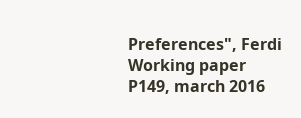Preferences", Ferdi Working paper P149, march 2016